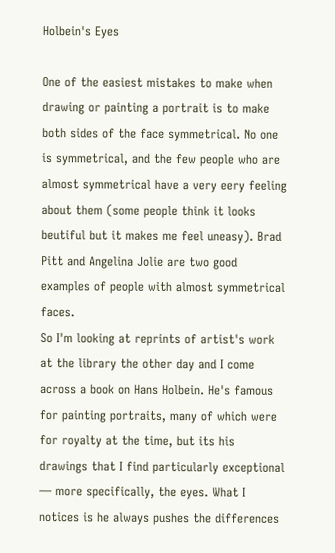Holbein's Eyes

One of the easiest mistakes to make when drawing or painting a portrait is to make both sides of the face symmetrical. No one is symmetrical, and the few people who are almost symmetrical have a very eery feeling about them (some people think it looks beutiful but it makes me feel uneasy). Brad Pitt and Angelina Jolie are two good examples of people with almost symmetrical faces.
So I'm looking at reprints of artist's work at the library the other day and I come across a book on Hans Holbein. He's famous for painting portraits, many of which were for royalty at the time, but its his drawings that I find particularly exceptional — more specifically, the eyes. What I notices is he always pushes the differences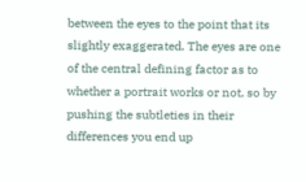between the eyes to the point that its slightly exaggerated. The eyes are one of the central defining factor as to whether a portrait works or not, so by pushing the subtleties in their differences you end up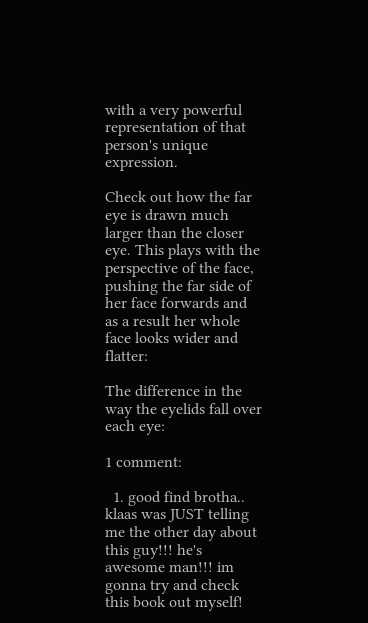with a very powerful representation of that person's unique expression.

Check out how the far eye is drawn much larger than the closer eye. This plays with the perspective of the face, pushing the far side of her face forwards and as a result her whole face looks wider and flatter:

The difference in the way the eyelids fall over each eye:

1 comment:

  1. good find brotha.. klaas was JUST telling me the other day about this guy!!! he's awesome man!!! im gonna try and check this book out myself!